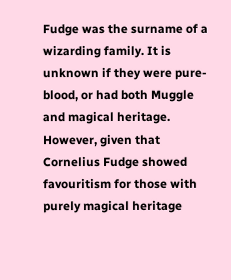Fudge was the surname of a wizarding family. It is unknown if they were pure-blood, or had both Muggle and magical heritage. However, given that Cornelius Fudge showed favouritism for those with purely magical heritage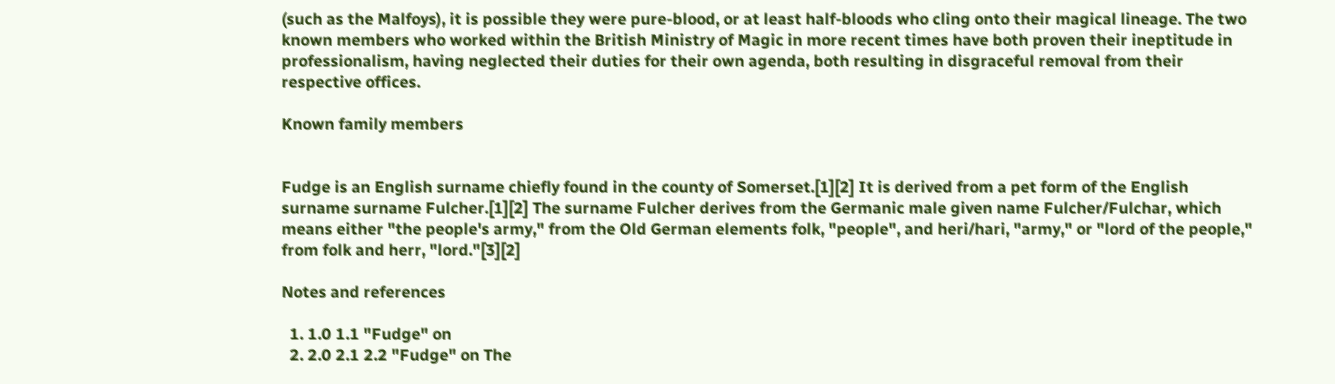(such as the Malfoys), it is possible they were pure-blood, or at least half-bloods who cling onto their magical lineage. The two known members who worked within the British Ministry of Magic in more recent times have both proven their ineptitude in professionalism, having neglected their duties for their own agenda, both resulting in disgraceful removal from their respective offices.

Known family members


Fudge is an English surname chiefly found in the county of Somerset.[1][2] It is derived from a pet form of the English surname surname Fulcher.[1][2] The surname Fulcher derives from the Germanic male given name Fulcher/Fulchar, which means either "the people's army," from the Old German elements folk, "people", and heri/hari, "army," or "lord of the people," from folk and herr, "lord."[3][2]

Notes and references

  1. 1.0 1.1 "Fudge" on
  2. 2.0 2.1 2.2 "Fudge" on The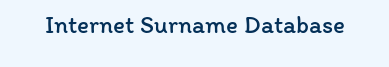Internet Surname Database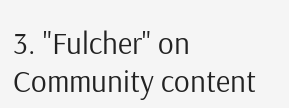3. "Fulcher" on
Community content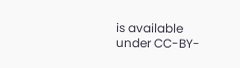is available under CC-BY-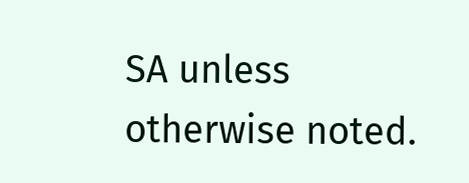SA unless otherwise noted.